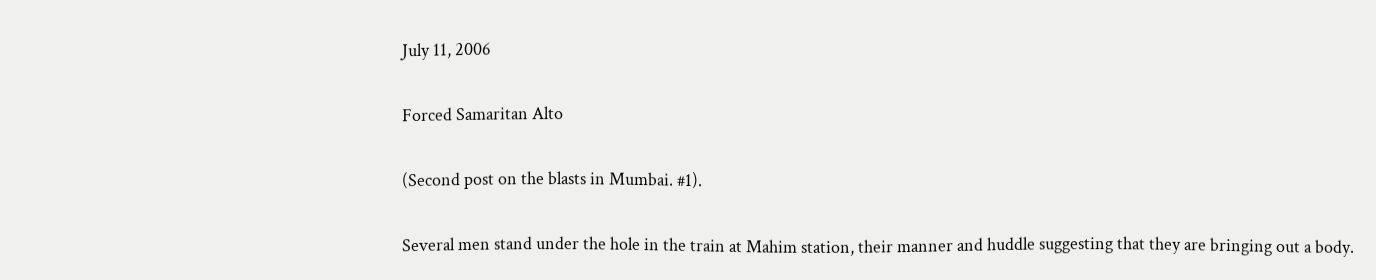July 11, 2006

Forced Samaritan Alto

(Second post on the blasts in Mumbai. #1).

Several men stand under the hole in the train at Mahim station, their manner and huddle suggesting that they are bringing out a body.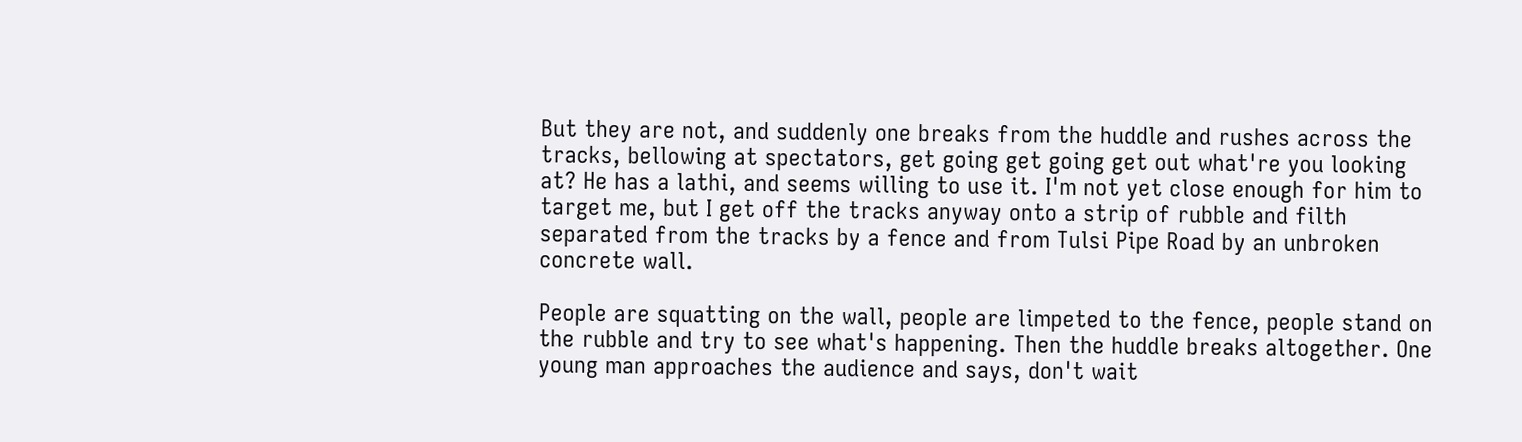But they are not, and suddenly one breaks from the huddle and rushes across the tracks, bellowing at spectators, get going get going get out what're you looking at? He has a lathi, and seems willing to use it. I'm not yet close enough for him to target me, but I get off the tracks anyway onto a strip of rubble and filth separated from the tracks by a fence and from Tulsi Pipe Road by an unbroken concrete wall.

People are squatting on the wall, people are limpeted to the fence, people stand on the rubble and try to see what's happening. Then the huddle breaks altogether. One young man approaches the audience and says, don't wait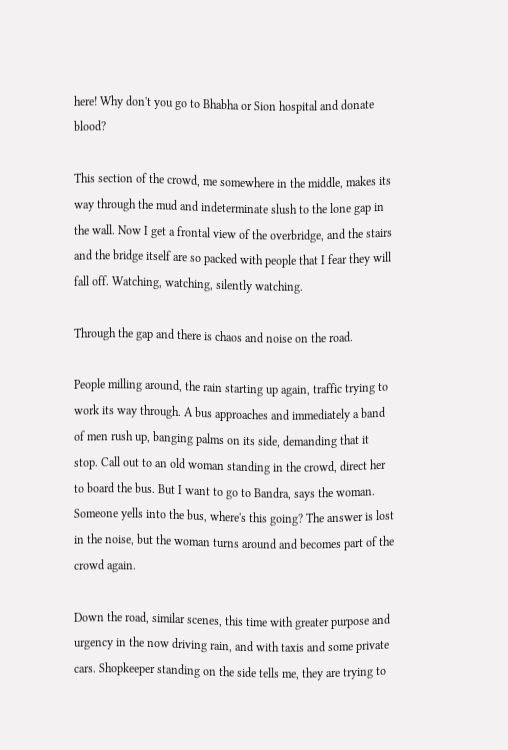here! Why don't you go to Bhabha or Sion hospital and donate blood?

This section of the crowd, me somewhere in the middle, makes its way through the mud and indeterminate slush to the lone gap in the wall. Now I get a frontal view of the overbridge, and the stairs and the bridge itself are so packed with people that I fear they will fall off. Watching, watching, silently watching.

Through the gap and there is chaos and noise on the road.

People milling around, the rain starting up again, traffic trying to work its way through. A bus approaches and immediately a band of men rush up, banging palms on its side, demanding that it stop. Call out to an old woman standing in the crowd, direct her to board the bus. But I want to go to Bandra, says the woman. Someone yells into the bus, where's this going? The answer is lost in the noise, but the woman turns around and becomes part of the crowd again.

Down the road, similar scenes, this time with greater purpose and urgency in the now driving rain, and with taxis and some private cars. Shopkeeper standing on the side tells me, they are trying to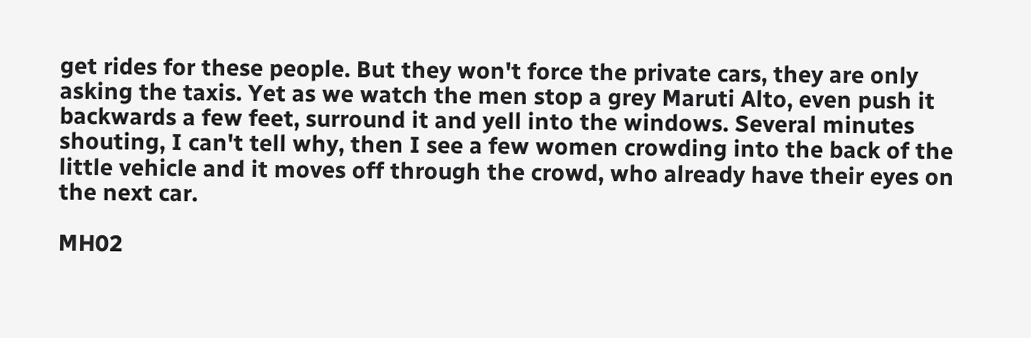get rides for these people. But they won't force the private cars, they are only asking the taxis. Yet as we watch the men stop a grey Maruti Alto, even push it backwards a few feet, surround it and yell into the windows. Several minutes shouting, I can't tell why, then I see a few women crowding into the back of the little vehicle and it moves off through the crowd, who already have their eyes on the next car.

MH02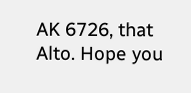AK 6726, that Alto. Hope you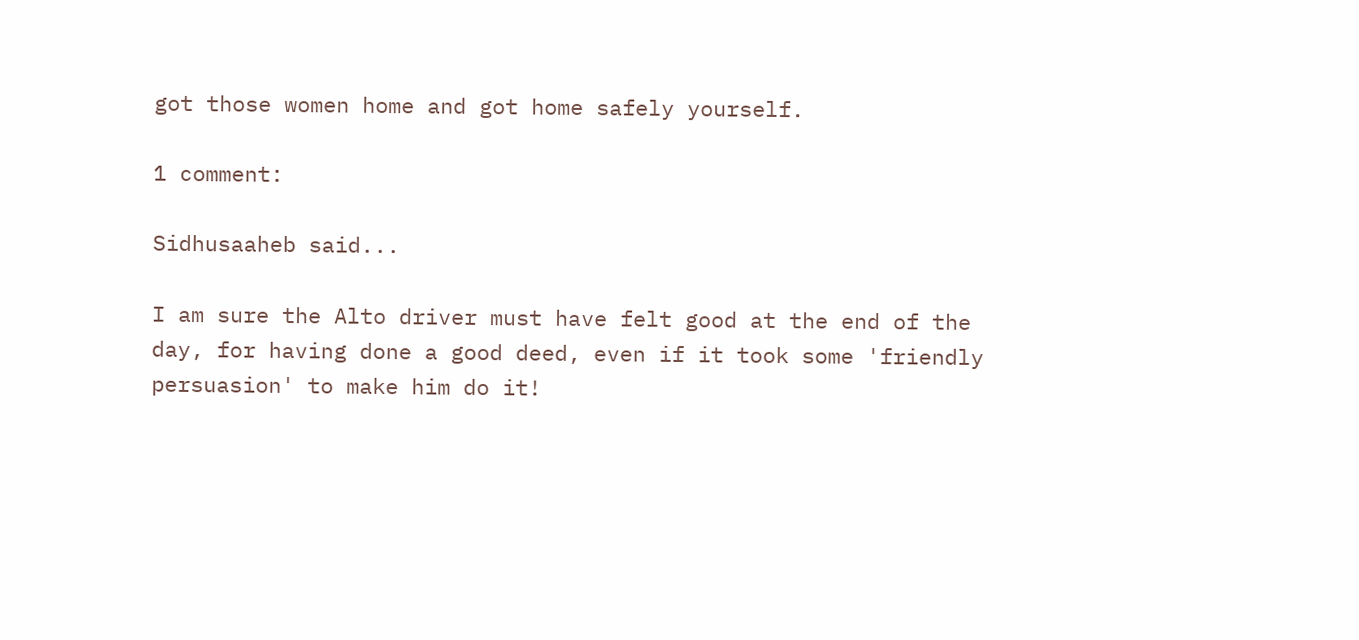got those women home and got home safely yourself.

1 comment:

Sidhusaaheb said...

I am sure the Alto driver must have felt good at the end of the day, for having done a good deed, even if it took some 'friendly persuasion' to make him do it!